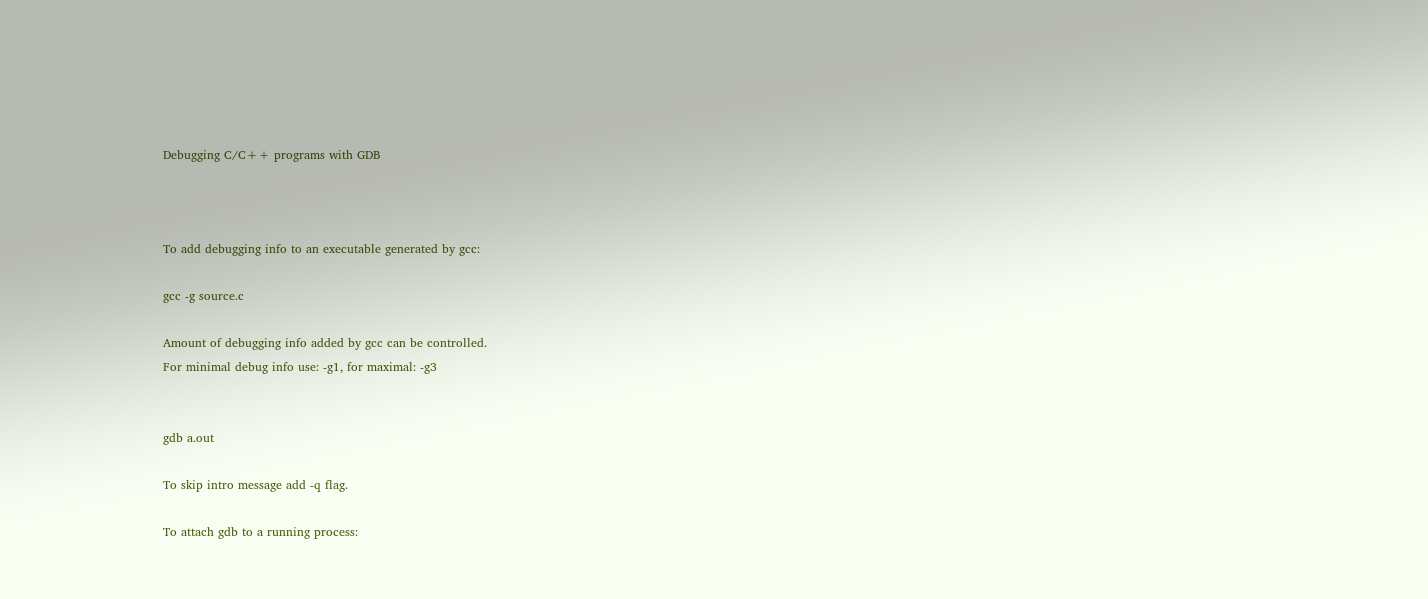Debugging C/C++ programs with GDB



To add debugging info to an executable generated by gcc:

gcc -g source.c

Amount of debugging info added by gcc can be controlled.
For minimal debug info use: -g1, for maximal: -g3


gdb a.out

To skip intro message add -q flag.

To attach gdb to a running process: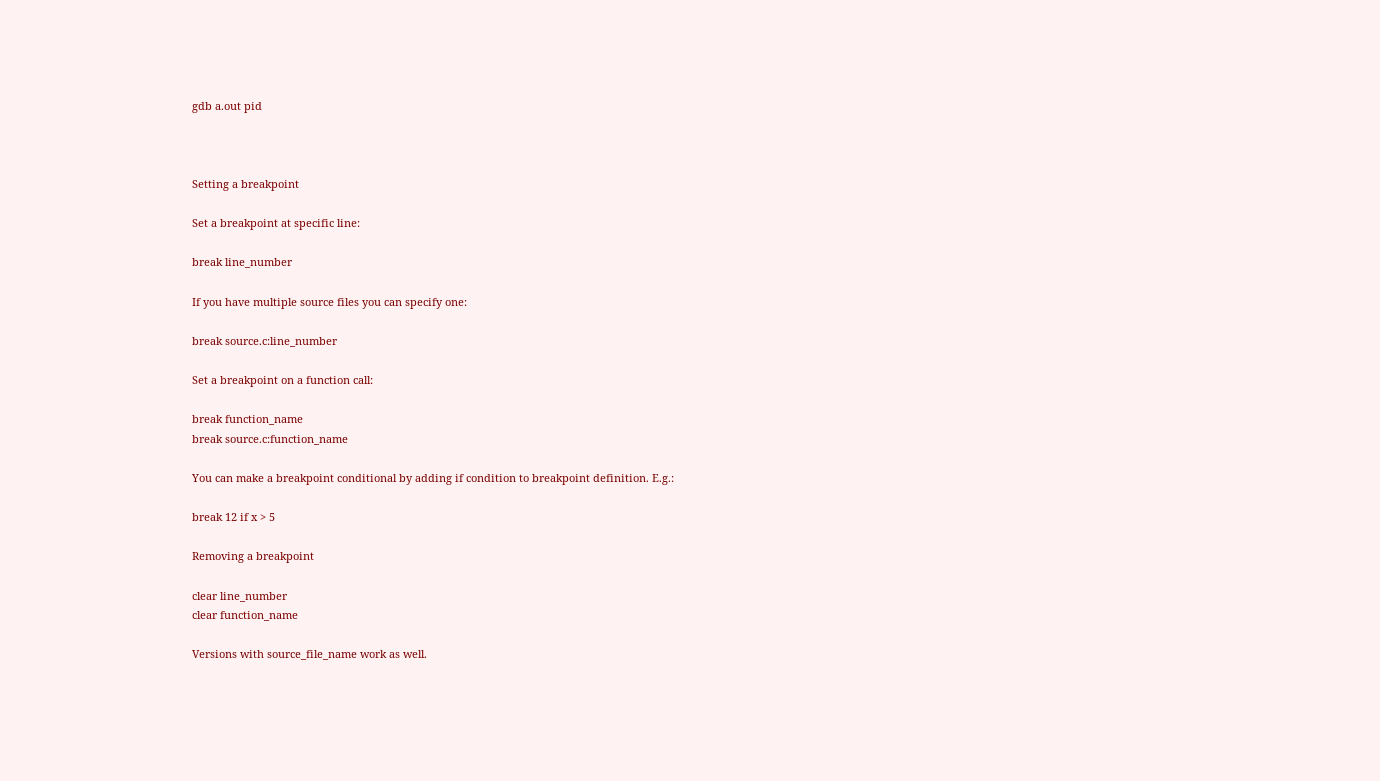gdb a.out pid



Setting a breakpoint

Set a breakpoint at specific line:

break line_number

If you have multiple source files you can specify one:

break source.c:line_number

Set a breakpoint on a function call:

break function_name
break source.c:function_name

You can make a breakpoint conditional by adding if condition to breakpoint definition. E.g.:

break 12 if x > 5

Removing a breakpoint

clear line_number
clear function_name

Versions with source_file_name work as well.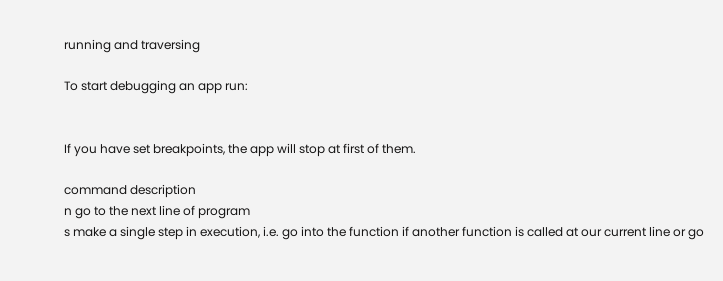running and traversing

To start debugging an app run:


If you have set breakpoints, the app will stop at first of them.

command description
n go to the next line of program
s make a single step in execution, i.e. go into the function if another function is called at our current line or go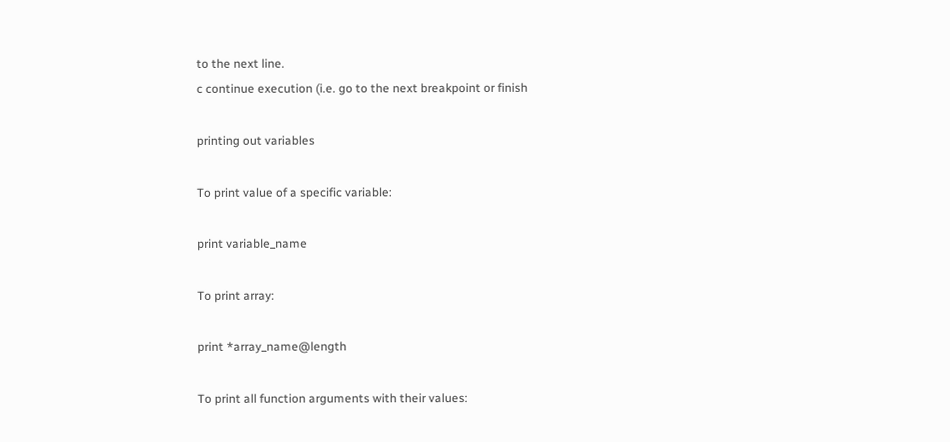to the next line.
c continue execution (i.e. go to the next breakpoint or finish

printing out variables

To print value of a specific variable:

print variable_name

To print array:

print *array_name@length

To print all function arguments with their values: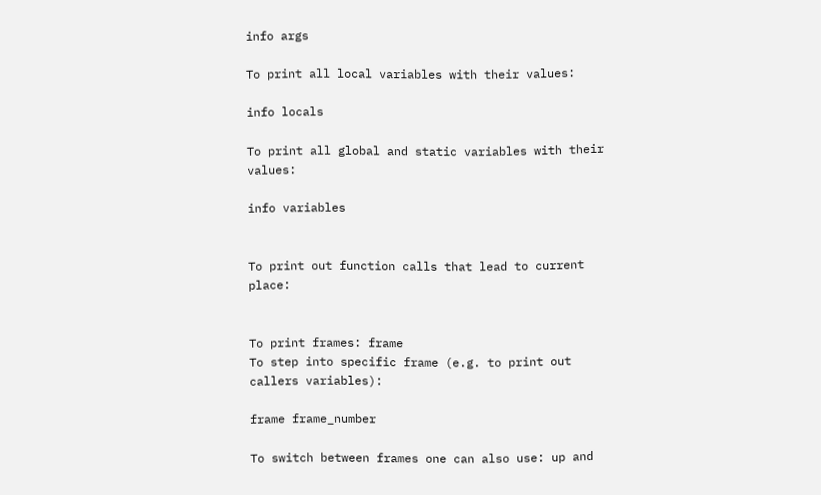info args

To print all local variables with their values:

info locals

To print all global and static variables with their values:

info variables


To print out function calls that lead to current place:


To print frames: frame
To step into specific frame (e.g. to print out callers variables):

frame frame_number

To switch between frames one can also use: up and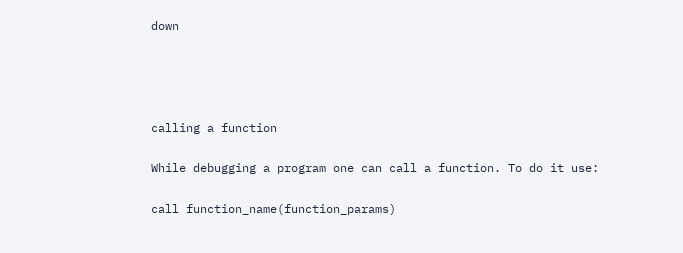down




calling a function

While debugging a program one can call a function. To do it use:

call function_name(function_params)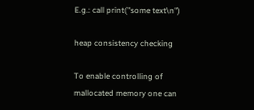E.g.: call print("some text\n")

heap consistency checking

To enable controlling of mallocated memory one can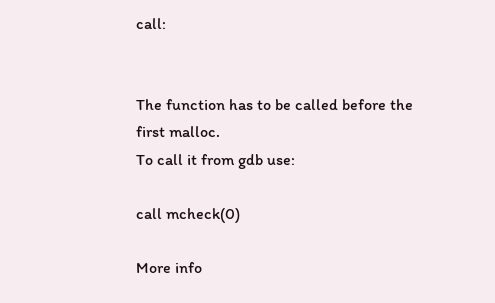call:


The function has to be called before the first malloc.
To call it from gdb use:

call mcheck(0)

More info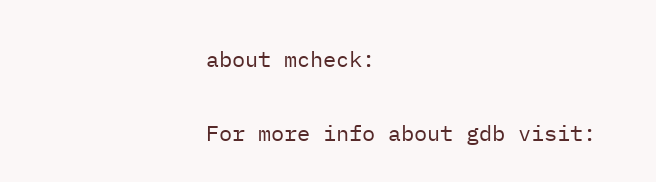about mcheck:

For more info about gdb visit: